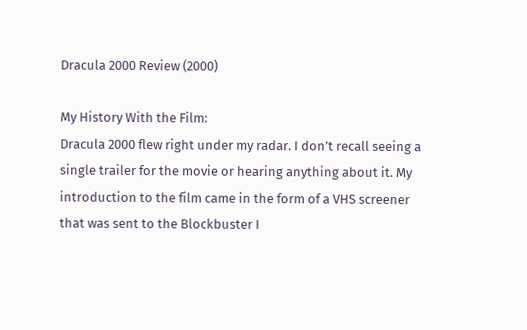Dracula 2000 Review (2000)

My History With the Film:
Dracula 2000 flew right under my radar. I don’t recall seeing a single trailer for the movie or hearing anything about it. My introduction to the film came in the form of a VHS screener that was sent to the Blockbuster I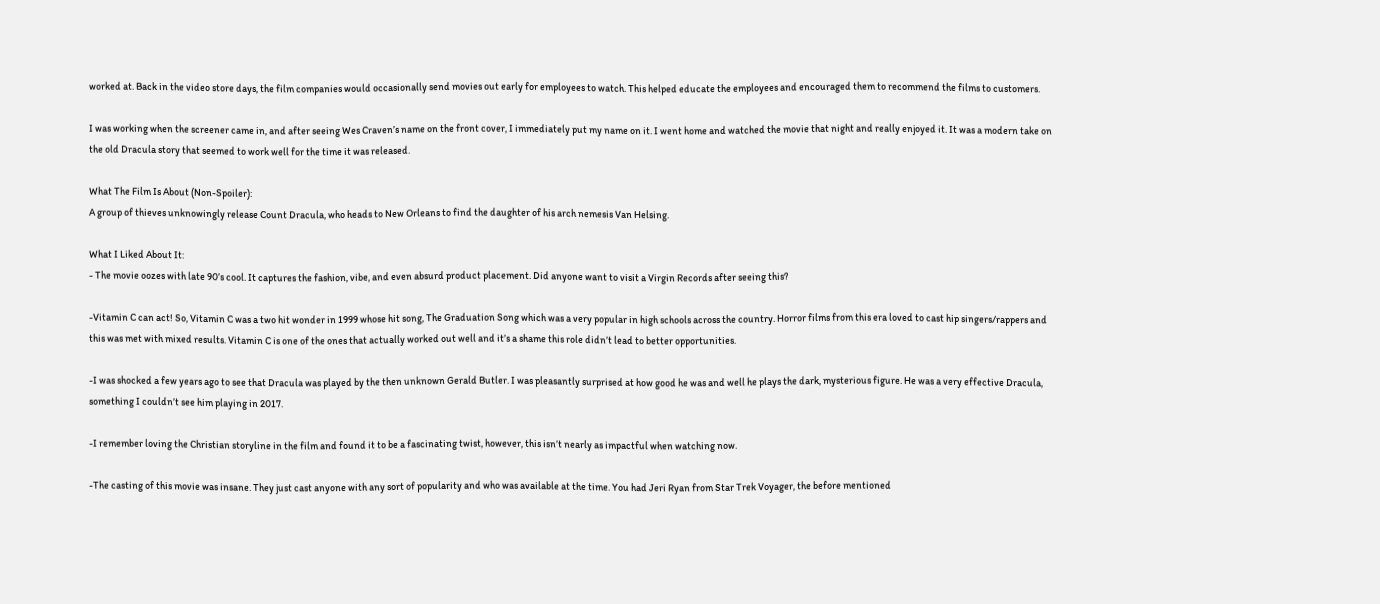worked at. Back in the video store days, the film companies would occasionally send movies out early for employees to watch. This helped educate the employees and encouraged them to recommend the films to customers.

I was working when the screener came in, and after seeing Wes Craven’s name on the front cover, I immediately put my name on it. I went home and watched the movie that night and really enjoyed it. It was a modern take on the old Dracula story that seemed to work well for the time it was released.

What The Film Is About (Non-Spoiler):
A group of thieves unknowingly release Count Dracula, who heads to New Orleans to find the daughter of his arch nemesis Van Helsing.

What I Liked About It:
- The movie oozes with late 90’s cool. It captures the fashion, vibe, and even absurd product placement. Did anyone want to visit a Virgin Records after seeing this?

-Vitamin C can act! So, Vitamin C was a two hit wonder in 1999 whose hit song, The Graduation Song which was a very popular in high schools across the country. Horror films from this era loved to cast hip singers/rappers and this was met with mixed results. Vitamin C is one of the ones that actually worked out well and it’s a shame this role didn’t lead to better opportunities.

-I was shocked a few years ago to see that Dracula was played by the then unknown Gerald Butler. I was pleasantly surprised at how good he was and well he plays the dark, mysterious figure. He was a very effective Dracula, something I couldn’t see him playing in 2017.

-I remember loving the Christian storyline in the film and found it to be a fascinating twist, however, this isn’t nearly as impactful when watching now.

-The casting of this movie was insane. They just cast anyone with any sort of popularity and who was available at the time. You had Jeri Ryan from Star Trek Voyager, the before mentioned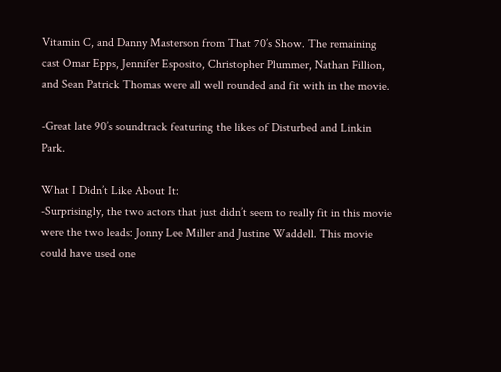Vitamin C, and Danny Masterson from That 70’s Show. The remaining cast Omar Epps, Jennifer Esposito, Christopher Plummer, Nathan Fillion, and Sean Patrick Thomas were all well rounded and fit with in the movie.

-Great late 90’s soundtrack featuring the likes of Disturbed and Linkin Park.

What I Didn’t Like About It:
-Surprisingly, the two actors that just didn’t seem to really fit in this movie were the two leads: Jonny Lee Miller and Justine Waddell. This movie could have used one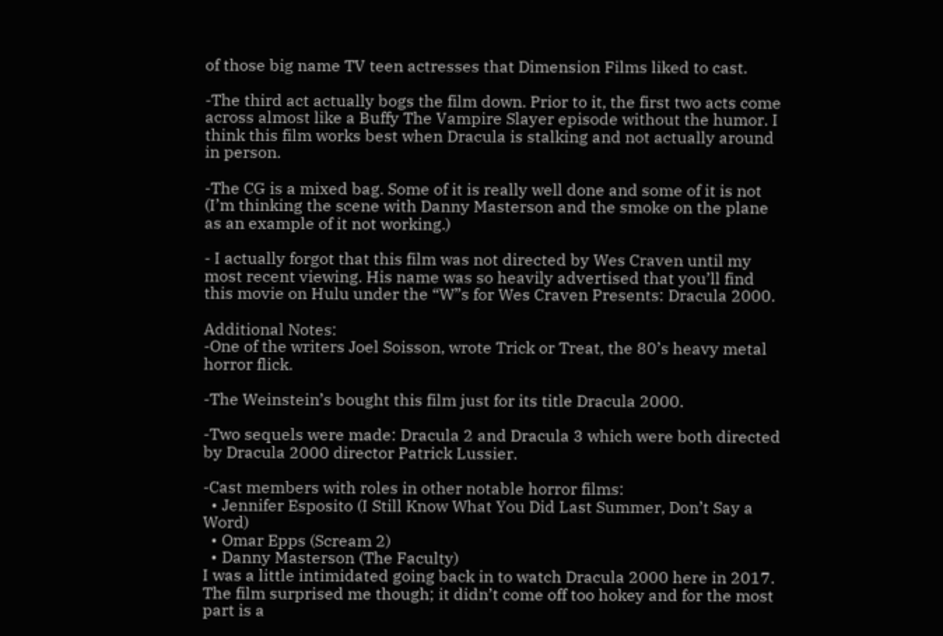of those big name TV teen actresses that Dimension Films liked to cast.

-The third act actually bogs the film down. Prior to it, the first two acts come across almost like a Buffy The Vampire Slayer episode without the humor. I think this film works best when Dracula is stalking and not actually around in person.

-The CG is a mixed bag. Some of it is really well done and some of it is not (I’m thinking the scene with Danny Masterson and the smoke on the plane as an example of it not working.)

- I actually forgot that this film was not directed by Wes Craven until my most recent viewing. His name was so heavily advertised that you’ll find this movie on Hulu under the “W”s for Wes Craven Presents: Dracula 2000.

Additional Notes:
-One of the writers Joel Soisson, wrote Trick or Treat, the 80’s heavy metal horror flick.

-The Weinstein’s bought this film just for its title Dracula 2000.

-Two sequels were made: Dracula 2 and Dracula 3 which were both directed by Dracula 2000 director Patrick Lussier.

-Cast members with roles in other notable horror films:
  • Jennifer Esposito (I Still Know What You Did Last Summer, Don’t Say a Word)
  • Omar Epps (Scream 2)
  • Danny Masterson (The Faculty)
I was a little intimidated going back in to watch Dracula 2000 here in 2017. The film surprised me though; it didn’t come off too hokey and for the most part is a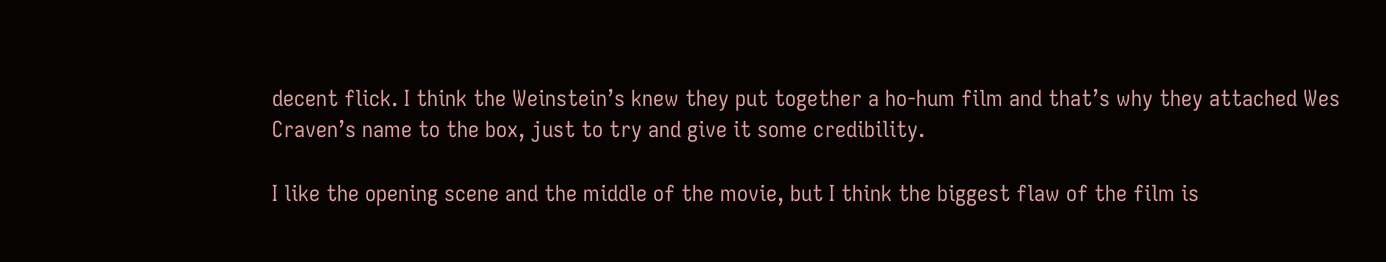decent flick. I think the Weinstein’s knew they put together a ho-hum film and that’s why they attached Wes Craven’s name to the box, just to try and give it some credibility.

I like the opening scene and the middle of the movie, but I think the biggest flaw of the film is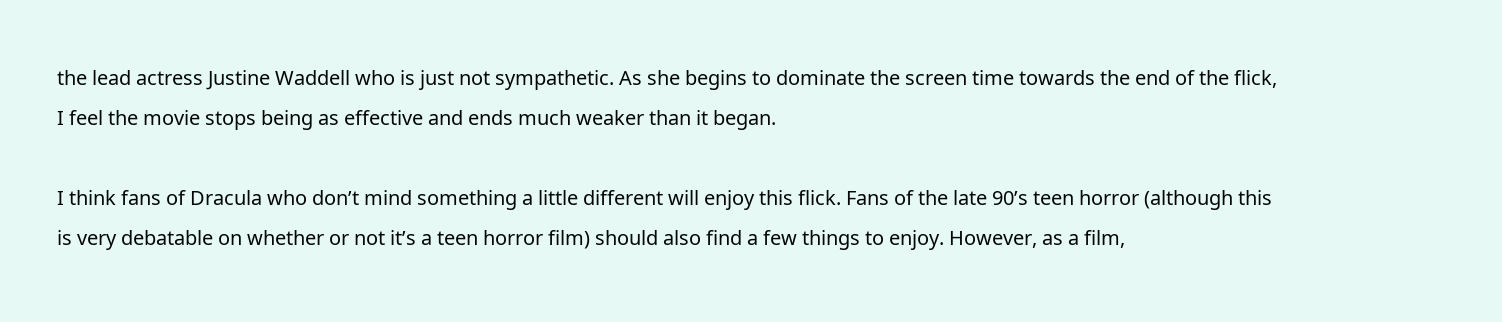the lead actress Justine Waddell who is just not sympathetic. As she begins to dominate the screen time towards the end of the flick, I feel the movie stops being as effective and ends much weaker than it began.

I think fans of Dracula who don’t mind something a little different will enjoy this flick. Fans of the late 90’s teen horror (although this is very debatable on whether or not it’s a teen horror film) should also find a few things to enjoy. However, as a film,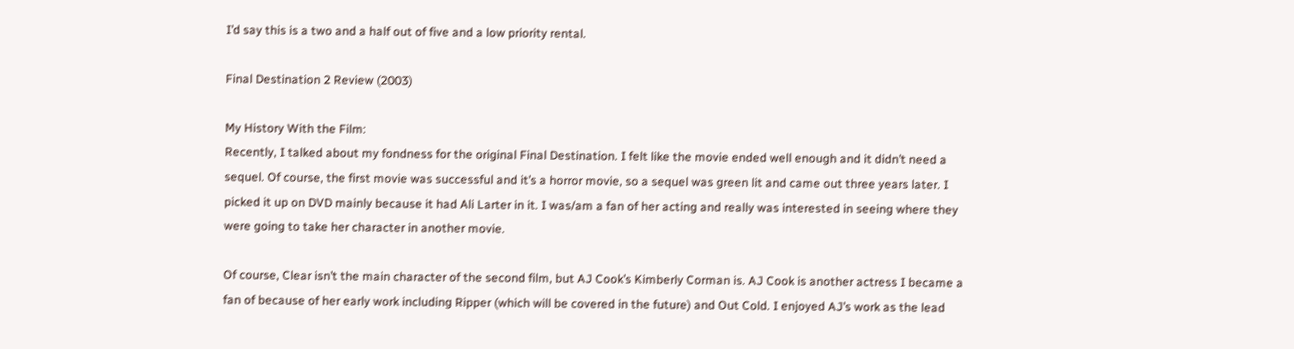I’d say this is a two and a half out of five and a low priority rental.

Final Destination 2 Review (2003)

My History With the Film:
Recently, I talked about my fondness for the original Final Destination. I felt like the movie ended well enough and it didn’t need a sequel. Of course, the first movie was successful and it’s a horror movie, so a sequel was green lit and came out three years later. I picked it up on DVD mainly because it had Ali Larter in it. I was/am a fan of her acting and really was interested in seeing where they were going to take her character in another movie.

Of course, Clear isn’t the main character of the second film, but AJ Cook’s Kimberly Corman is. AJ Cook is another actress I became a fan of because of her early work including Ripper (which will be covered in the future) and Out Cold. I enjoyed AJ’s work as the lead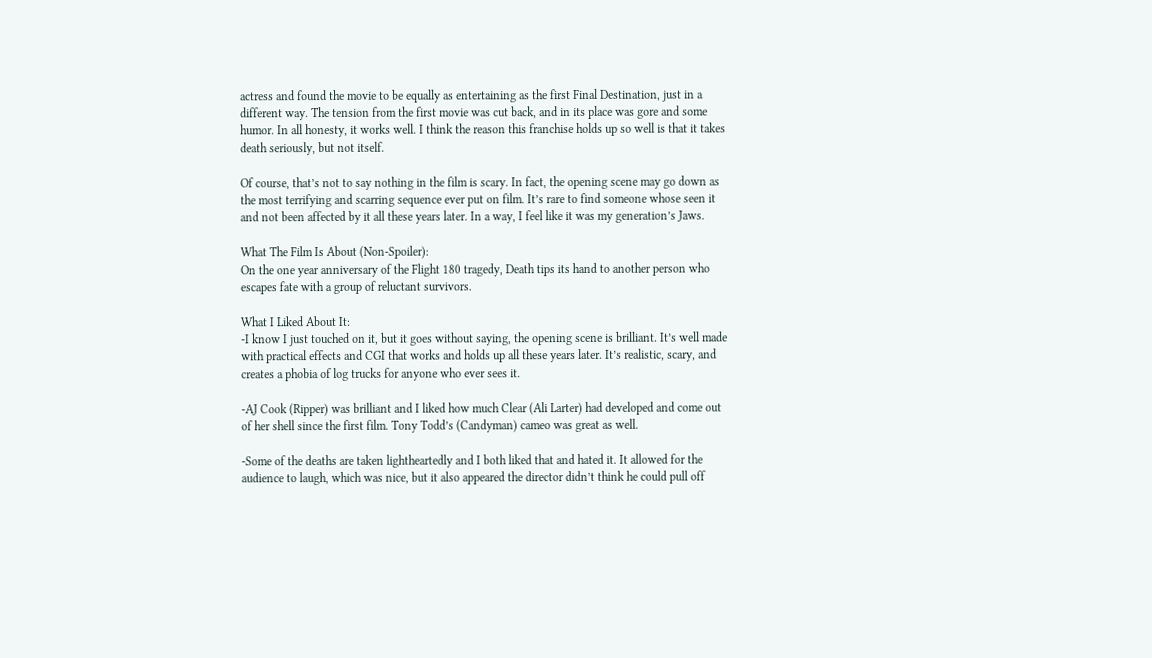actress and found the movie to be equally as entertaining as the first Final Destination, just in a different way. The tension from the first movie was cut back, and in its place was gore and some humor. In all honesty, it works well. I think the reason this franchise holds up so well is that it takes death seriously, but not itself.

Of course, that’s not to say nothing in the film is scary. In fact, the opening scene may go down as the most terrifying and scarring sequence ever put on film. It’s rare to find someone whose seen it and not been affected by it all these years later. In a way, I feel like it was my generation’s Jaws.

What The Film Is About (Non-Spoiler):
On the one year anniversary of the Flight 180 tragedy, Death tips its hand to another person who escapes fate with a group of reluctant survivors.

What I Liked About It:
-I know I just touched on it, but it goes without saying, the opening scene is brilliant. It’s well made with practical effects and CGI that works and holds up all these years later. It’s realistic, scary, and creates a phobia of log trucks for anyone who ever sees it.

-AJ Cook (Ripper) was brilliant and I liked how much Clear (Ali Larter) had developed and come out of her shell since the first film. Tony Todd’s (Candyman) cameo was great as well.

-Some of the deaths are taken lightheartedly and I both liked that and hated it. It allowed for the audience to laugh, which was nice, but it also appeared the director didn’t think he could pull off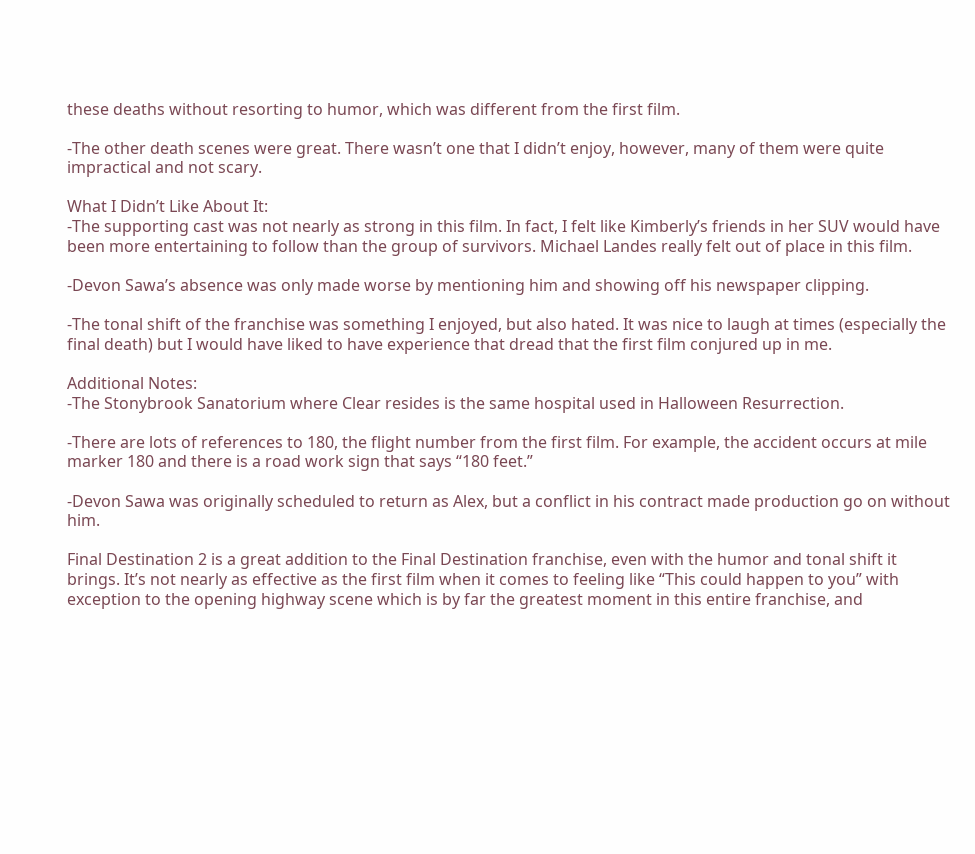these deaths without resorting to humor, which was different from the first film.

-The other death scenes were great. There wasn’t one that I didn’t enjoy, however, many of them were quite impractical and not scary.

What I Didn’t Like About It:
-The supporting cast was not nearly as strong in this film. In fact, I felt like Kimberly’s friends in her SUV would have been more entertaining to follow than the group of survivors. Michael Landes really felt out of place in this film.

-Devon Sawa’s absence was only made worse by mentioning him and showing off his newspaper clipping.

-The tonal shift of the franchise was something I enjoyed, but also hated. It was nice to laugh at times (especially the final death) but I would have liked to have experience that dread that the first film conjured up in me.

Additional Notes:
-The Stonybrook Sanatorium where Clear resides is the same hospital used in Halloween Resurrection.

-There are lots of references to 180, the flight number from the first film. For example, the accident occurs at mile marker 180 and there is a road work sign that says “180 feet.”

-Devon Sawa was originally scheduled to return as Alex, but a conflict in his contract made production go on without him.

Final Destination 2 is a great addition to the Final Destination franchise, even with the humor and tonal shift it brings. It’s not nearly as effective as the first film when it comes to feeling like “This could happen to you” with exception to the opening highway scene which is by far the greatest moment in this entire franchise, and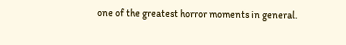one of the greatest horror moments in general.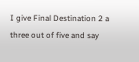I give Final Destination 2 a three out of five and say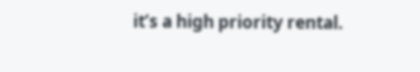it’s a high priority rental.